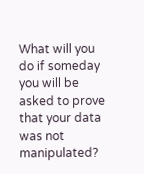What will you do if someday you will be asked to prove that your data was not manipulated?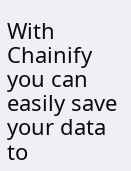With Chainify you can easily save your data to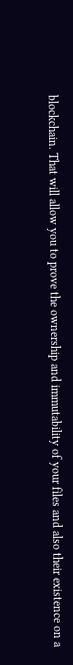blockchain. That will allow you to prove the ownership and immutability of your files and also their existence on a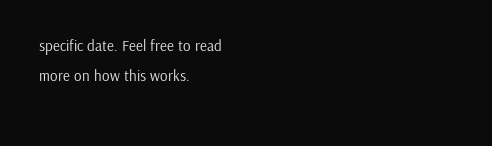specific date. Feel free to read more on how this works.